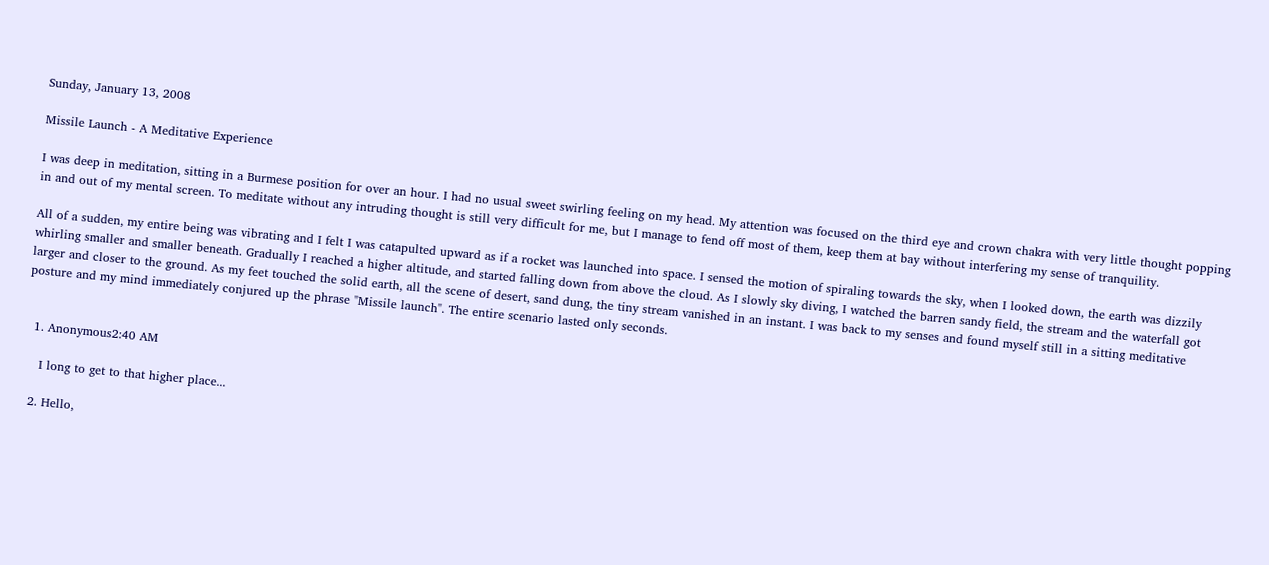Sunday, January 13, 2008

Missile Launch - A Meditative Experience

I was deep in meditation, sitting in a Burmese position for over an hour. I had no usual sweet swirling feeling on my head. My attention was focused on the third eye and crown chakra with very little thought popping in and out of my mental screen. To meditate without any intruding thought is still very difficult for me, but I manage to fend off most of them, keep them at bay without interfering my sense of tranquility.

All of a sudden, my entire being was vibrating and I felt I was catapulted upward as if a rocket was launched into space. I sensed the motion of spiraling towards the sky, when I looked down, the earth was dizzily whirling smaller and smaller beneath. Gradually I reached a higher altitude, and started falling down from above the cloud. As I slowly sky diving, I watched the barren sandy field, the stream and the waterfall got larger and closer to the ground. As my feet touched the solid earth, all the scene of desert, sand dung, the tiny stream vanished in an instant. I was back to my senses and found myself still in a sitting meditative posture and my mind immediately conjured up the phrase "Missile launch". The entire scenario lasted only seconds.


  1. Anonymous2:40 AM

    I long to get to that higher place...

  2. Hello,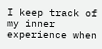I keep track of my inner experience when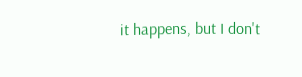it happens, but I don't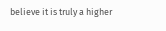believe it is truly a higher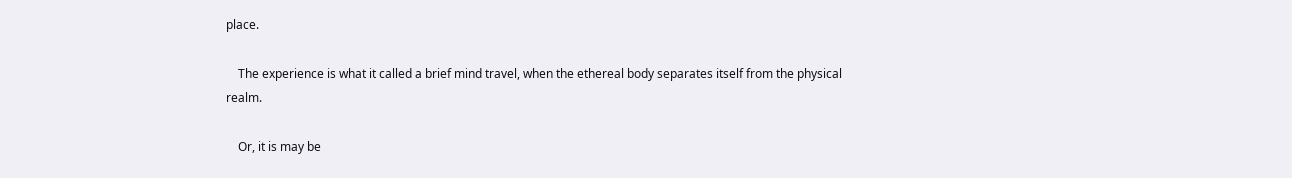place.

    The experience is what it called a brief mind travel, when the ethereal body separates itself from the physical realm.

    Or, it is may be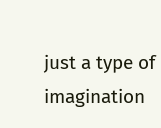just a type of imagination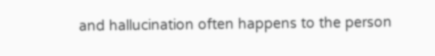and hallucination often happens to the person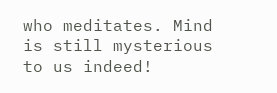who meditates. Mind is still mysterious to us indeed!